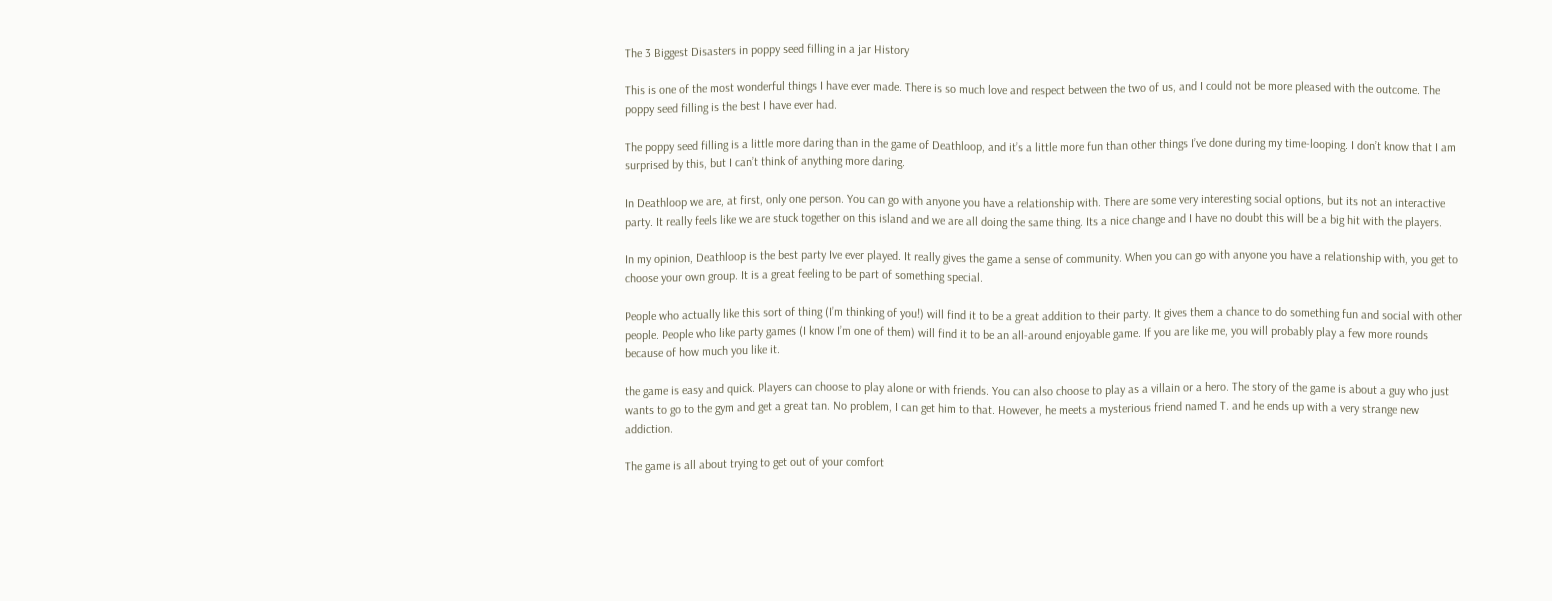The 3 Biggest Disasters in poppy seed filling in a jar History

This is one of the most wonderful things I have ever made. There is so much love and respect between the two of us, and I could not be more pleased with the outcome. The poppy seed filling is the best I have ever had.

The poppy seed filling is a little more daring than in the game of Deathloop, and it’s a little more fun than other things I’ve done during my time-looping. I don’t know that I am surprised by this, but I can’t think of anything more daring.

In Deathloop we are, at first, only one person. You can go with anyone you have a relationship with. There are some very interesting social options, but its not an interactive party. It really feels like we are stuck together on this island and we are all doing the same thing. Its a nice change and I have no doubt this will be a big hit with the players.

In my opinion, Deathloop is the best party Ive ever played. It really gives the game a sense of community. When you can go with anyone you have a relationship with, you get to choose your own group. It is a great feeling to be part of something special.

People who actually like this sort of thing (I’m thinking of you!) will find it to be a great addition to their party. It gives them a chance to do something fun and social with other people. People who like party games (I know I’m one of them) will find it to be an all-around enjoyable game. If you are like me, you will probably play a few more rounds because of how much you like it.

the game is easy and quick. Players can choose to play alone or with friends. You can also choose to play as a villain or a hero. The story of the game is about a guy who just wants to go to the gym and get a great tan. No problem, I can get him to that. However, he meets a mysterious friend named T. and he ends up with a very strange new addiction.

The game is all about trying to get out of your comfort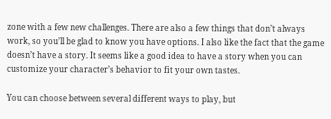zone with a few new challenges. There are also a few things that don’t always work, so you’ll be glad to know you have options. I also like the fact that the game doesn’t have a story. It seems like a good idea to have a story when you can customize your character’s behavior to fit your own tastes.

You can choose between several different ways to play, but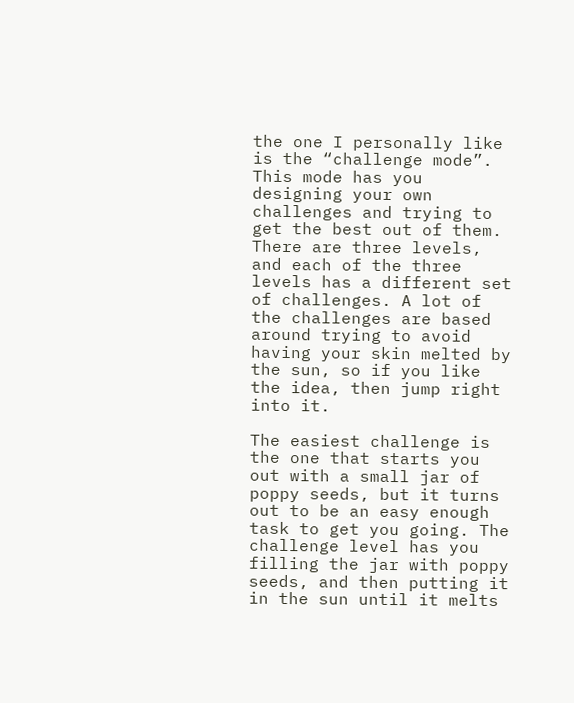the one I personally like is the “challenge mode”. This mode has you designing your own challenges and trying to get the best out of them. There are three levels, and each of the three levels has a different set of challenges. A lot of the challenges are based around trying to avoid having your skin melted by the sun, so if you like the idea, then jump right into it.

The easiest challenge is the one that starts you out with a small jar of poppy seeds, but it turns out to be an easy enough task to get you going. The challenge level has you filling the jar with poppy seeds, and then putting it in the sun until it melts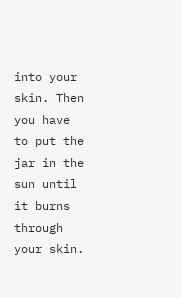into your skin. Then you have to put the jar in the sun until it burns through your skin.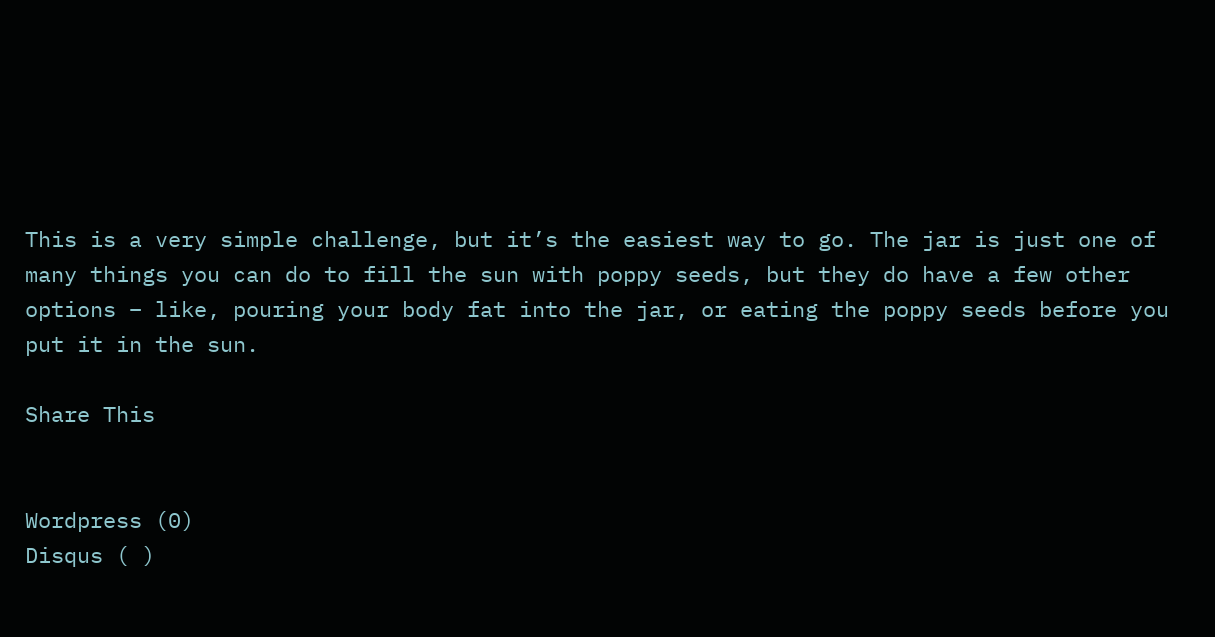This is a very simple challenge, but it’s the easiest way to go. The jar is just one of many things you can do to fill the sun with poppy seeds, but they do have a few other options – like, pouring your body fat into the jar, or eating the poppy seeds before you put it in the sun.

Share This


Wordpress (0)
Disqus ( )